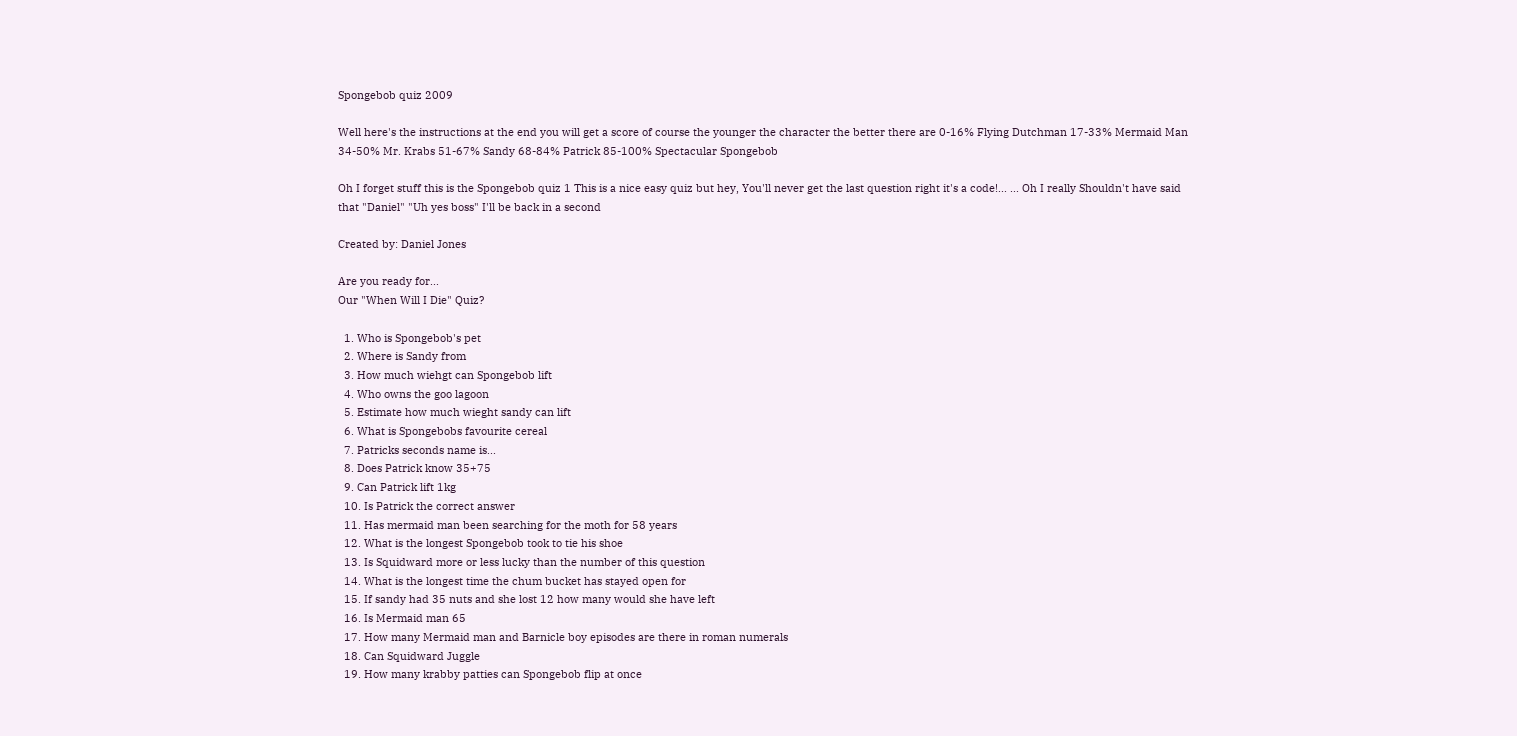Spongebob quiz 2009

Well here's the instructions at the end you will get a score of course the younger the character the better there are 0-16% Flying Dutchman 17-33% Mermaid Man 34-50% Mr. Krabs 51-67% Sandy 68-84% Patrick 85-100% Spectacular Spongebob

Oh I forget stuff this is the Spongebob quiz 1 This is a nice easy quiz but hey, You'll never get the last question right it's a code!... ... Oh I really Shouldn't have said that "Daniel" "Uh yes boss" I'll be back in a second

Created by: Daniel Jones

Are you ready for...
Our "When Will I Die" Quiz?

  1. Who is Spongebob's pet
  2. Where is Sandy from
  3. How much wiehgt can Spongebob lift
  4. Who owns the goo lagoon
  5. Estimate how much wieght sandy can lift
  6. What is Spongebobs favourite cereal
  7. Patricks seconds name is...
  8. Does Patrick know 35+75
  9. Can Patrick lift 1kg
  10. Is Patrick the correct answer
  11. Has mermaid man been searching for the moth for 58 years
  12. What is the longest Spongebob took to tie his shoe
  13. Is Squidward more or less lucky than the number of this question
  14. What is the longest time the chum bucket has stayed open for
  15. If sandy had 35 nuts and she lost 12 how many would she have left
  16. Is Mermaid man 65
  17. How many Mermaid man and Barnicle boy episodes are there in roman numerals
  18. Can Squidward Juggle
  19. How many krabby patties can Spongebob flip at once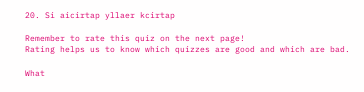20. Si aicirtap yllaer kcirtap

Remember to rate this quiz on the next page!
Rating helps us to know which quizzes are good and which are bad.

What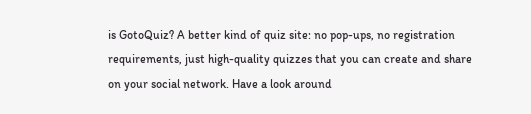is GotoQuiz? A better kind of quiz site: no pop-ups, no registration requirements, just high-quality quizzes that you can create and share on your social network. Have a look around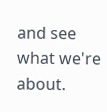and see what we're about.